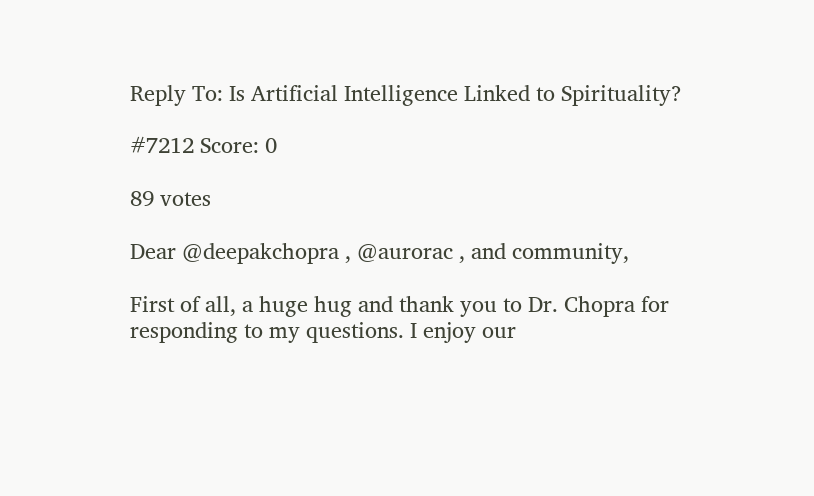Reply To: Is Artificial Intelligence Linked to Spirituality?

#7212 Score: 0

89 votes

Dear @deepakchopra , @aurorac , and community,

First of all, a huge hug and thank you to Dr. Chopra for responding to my questions. I enjoy our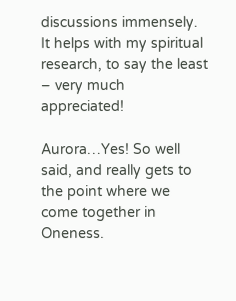discussions immensely. It helps with my spiritual research, to say the least – very much appreciated!

Aurora…Yes! So well said, and really gets to the point where we come together in Oneness.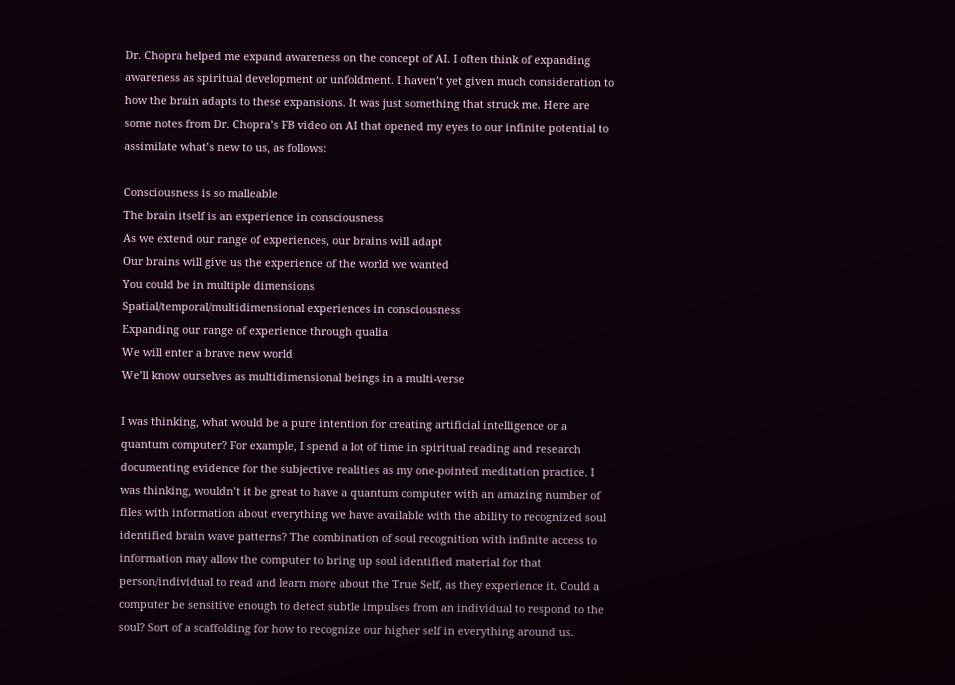Dr. Chopra helped me expand awareness on the concept of AI. I often think of expanding awareness as spiritual development or unfoldment. I haven’t yet given much consideration to how the brain adapts to these expansions. It was just something that struck me. Here are some notes from Dr. Chopra’s FB video on AI that opened my eyes to our infinite potential to assimilate what’s new to us, as follows:

Consciousness is so malleable
The brain itself is an experience in consciousness
As we extend our range of experiences, our brains will adapt
Our brains will give us the experience of the world we wanted
You could be in multiple dimensions
Spatial/temporal/multidimensional experiences in consciousness
Expanding our range of experience through qualia
We will enter a brave new world
We’ll know ourselves as multidimensional beings in a multi-verse

I was thinking, what would be a pure intention for creating artificial intelligence or a quantum computer? For example, I spend a lot of time in spiritual reading and research documenting evidence for the subjective realities as my one-pointed meditation practice. I was thinking, wouldn’t it be great to have a quantum computer with an amazing number of files with information about everything we have available with the ability to recognized soul identified brain wave patterns? The combination of soul recognition with infinite access to information may allow the computer to bring up soul identified material for that person/individual to read and learn more about the True Self, as they experience it. Could a computer be sensitive enough to detect subtle impulses from an individual to respond to the soul? Sort of a scaffolding for how to recognize our higher self in everything around us.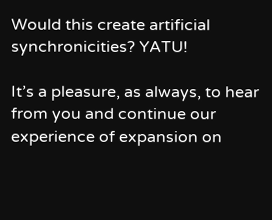Would this create artificial synchronicities? YATU!

It’s a pleasure, as always, to hear from you and continue our experience of expansion on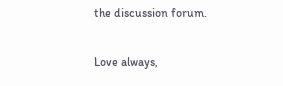the discussion forum.

Love always,